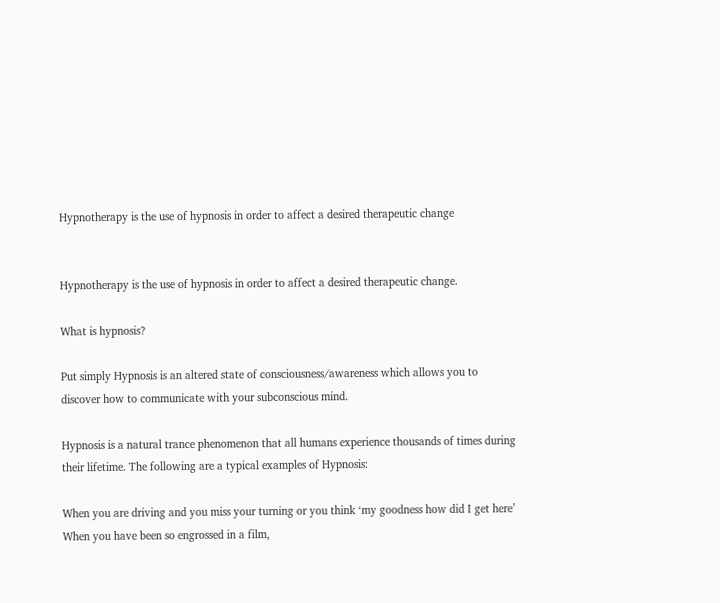Hypnotherapy is the use of hypnosis in order to affect a desired therapeutic change


Hypnotherapy is the use of hypnosis in order to affect a desired therapeutic change.

What is hypnosis?

Put simply Hypnosis is an altered state of consciousness/awareness which allows you to discover how to communicate with your subconscious mind.

Hypnosis is a natural trance phenomenon that all humans experience thousands of times during their lifetime. The following are a typical examples of Hypnosis:

When you are driving and you miss your turning or you think ‘my goodness how did I get here’
When you have been so engrossed in a film,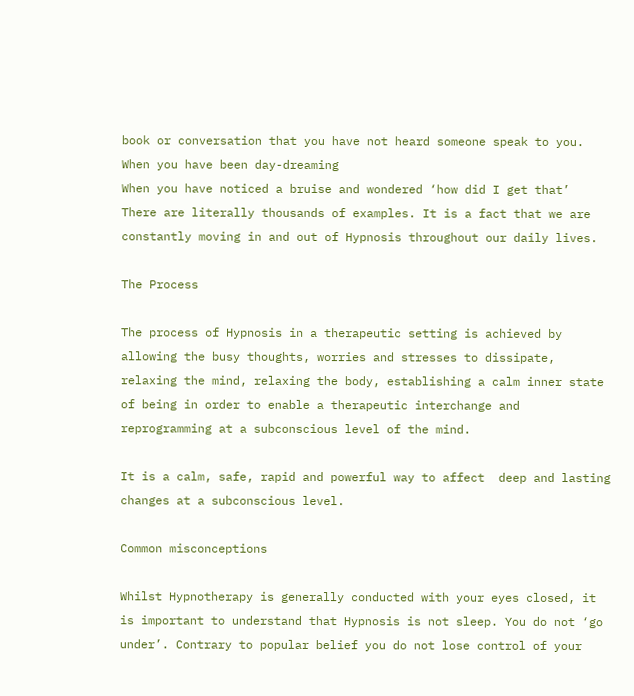book or conversation that you have not heard someone speak to you.
When you have been day-dreaming
When you have noticed a bruise and wondered ‘how did I get that’
There are literally thousands of examples. It is a fact that we are constantly moving in and out of Hypnosis throughout our daily lives.

The Process

The process of Hypnosis in a therapeutic setting is achieved by allowing the busy thoughts, worries and stresses to dissipate, relaxing the mind, relaxing the body, establishing a calm inner state of being in order to enable a therapeutic interchange and reprogramming at a subconscious level of the mind.

It is a calm, safe, rapid and powerful way to affect  deep and lasting changes at a subconscious level.

Common misconceptions

Whilst Hypnotherapy is generally conducted with your eyes closed, it is important to understand that Hypnosis is not sleep. You do not ‘go under’. Contrary to popular belief you do not lose control of your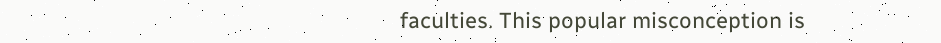faculties. This popular misconception is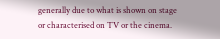generally due to what is shown on stage or characterised on TV or the cinema.